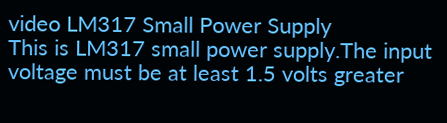video LM317 Small Power Supply
This is LM317 small power supply.The input voltage must be at least 1.5 volts greater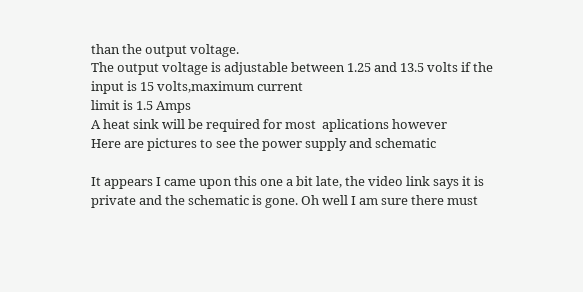than the output voltage.
The output voltage is adjustable between 1.25 and 13.5 volts if the input is 15 volts,maximum current
limit is 1.5 Amps
A heat sink will be required for most  aplications however
Here are pictures to see the power supply and schematic

It appears I came upon this one a bit late, the video link says it is private and the schematic is gone. Oh well I am sure there must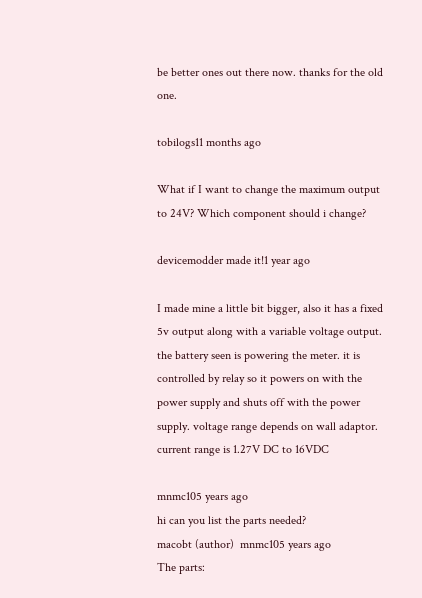be better ones out there now. thanks for the old one.

tobilogs11 months ago

What if I want to change the maximum output to 24V? Which component should i change?

devicemodder made it!1 year ago

I made mine a little bit bigger, also it has a fixed 5v output along with a variable voltage output. the battery seen is powering the meter. it is controlled by relay so it powers on with the power supply and shuts off with the power supply. voltage range depends on wall adaptor. current range is 1.27V DC to 16VDC

mnmc105 years ago
hi can you list the parts needed?
macobt (author)  mnmc105 years ago
The parts: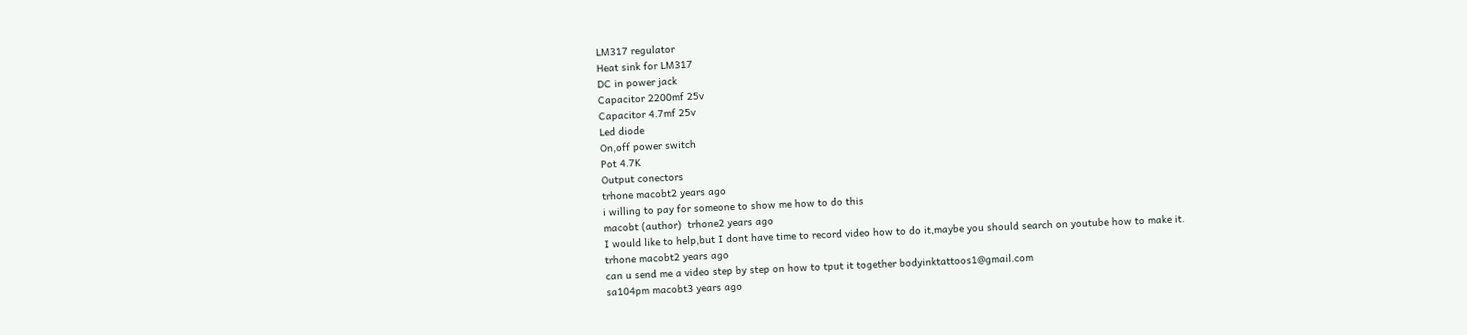LM317 regulator
Heat sink for LM317
DC in power jack
Capacitor 2200mf 25v
Capacitor 4.7mf 25v
Led diode
On,off power switch
Pot 4.7K
Output conectors
trhone macobt2 years ago
i willing to pay for someone to show me how to do this
macobt (author)  trhone2 years ago
I would like to help,but I dont have time to record video how to do it,maybe you should search on youtube how to make it.
trhone macobt2 years ago
can u send me a video step by step on how to tput it together bodyinktattoos1@gmail.com
sa104pm macobt3 years ago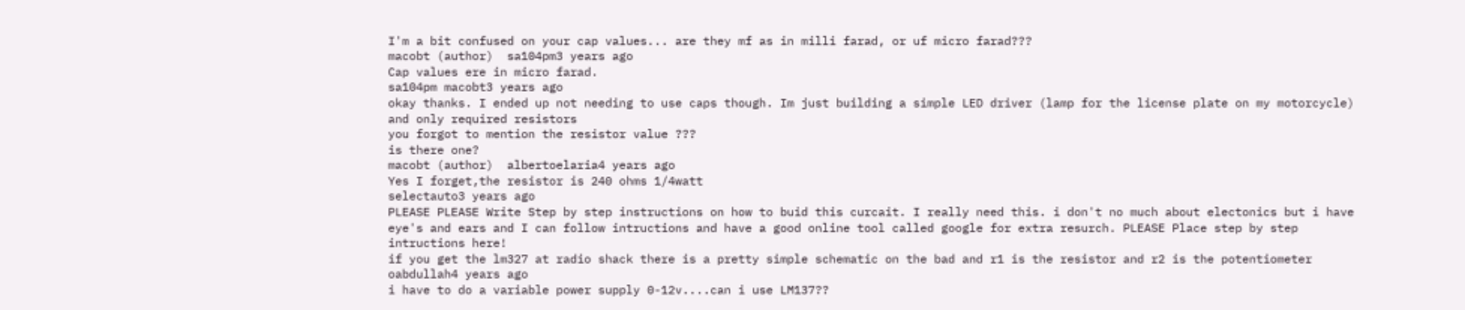I'm a bit confused on your cap values... are they mf as in milli farad, or uf micro farad???
macobt (author)  sa104pm3 years ago
Cap values ere in micro farad.
sa104pm macobt3 years ago
okay thanks. I ended up not needing to use caps though. Im just building a simple LED driver (lamp for the license plate on my motorcycle) and only required resistors
you forgot to mention the resistor value ???
is there one?
macobt (author)  albertoelaria4 years ago
Yes I forget,the resistor is 240 ohms 1/4watt
selectauto3 years ago
PLEASE PLEASE Write Step by step instructions on how to buid this curcait. I really need this. i don't no much about electonics but i have eye's and ears and I can follow intructions and have a good online tool called google for extra resurch. PLEASE Place step by step intructions here!
if you get the lm327 at radio shack there is a pretty simple schematic on the bad and r1 is the resistor and r2 is the potentiometer
oabdullah4 years ago
i have to do a variable power supply 0-12v....can i use LM137??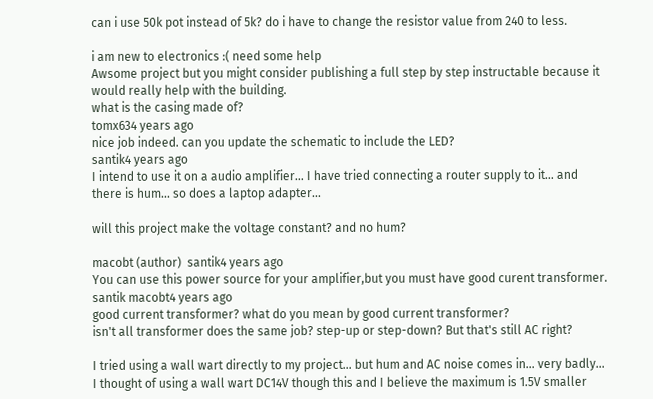can i use 50k pot instead of 5k? do i have to change the resistor value from 240 to less.

i am new to electronics :( need some help
Awsome project but you might consider publishing a full step by step instructable because it would really help with the building.
what is the casing made of?
tomx634 years ago
nice job indeed. can you update the schematic to include the LED?
santik4 years ago
I intend to use it on a audio amplifier... I have tried connecting a router supply to it... and there is hum... so does a laptop adapter...

will this project make the voltage constant? and no hum?

macobt (author)  santik4 years ago
You can use this power source for your amplifier,but you must have good curent transformer.
santik macobt4 years ago
good current transformer? what do you mean by good current transformer?
isn't all transformer does the same job? step-up or step-down? But that's still AC right?

I tried using a wall wart directly to my project... but hum and AC noise comes in... very badly...
I thought of using a wall wart DC14V though this and I believe the maximum is 1.5V smaller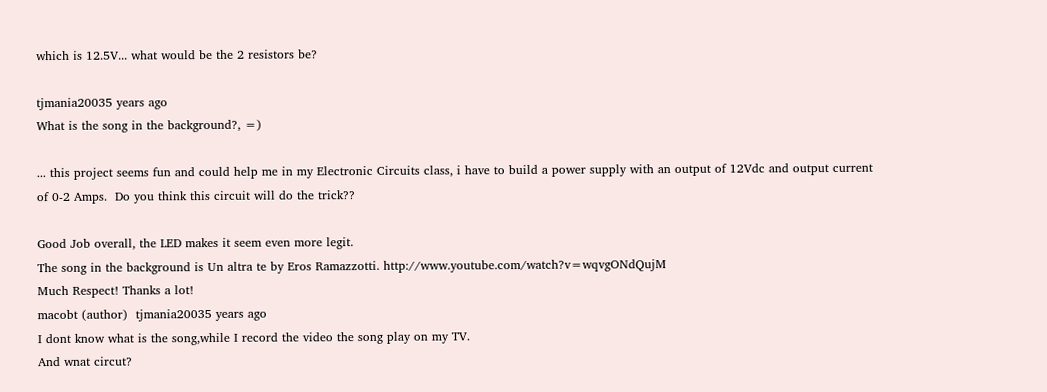which is 12.5V... what would be the 2 resistors be?

tjmania20035 years ago
What is the song in the background?, =)

... this project seems fun and could help me in my Electronic Circuits class, i have to build a power supply with an output of 12Vdc and output current of 0-2 Amps.  Do you think this circuit will do the trick??

Good Job overall, the LED makes it seem even more legit.
The song in the background is Un altra te by Eros Ramazzotti. http://www.youtube.com/watch?v=wqvgONdQujM
Much Respect! Thanks a lot!
macobt (author)  tjmania20035 years ago
I dont know what is the song,while I record the video the song play on my TV.
And wnat circut?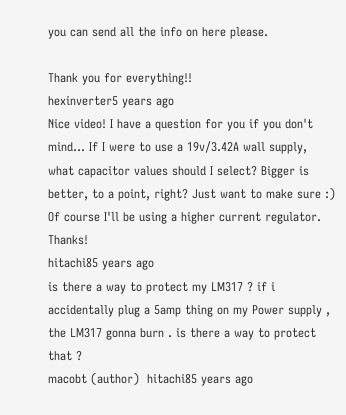you can send all the info on here please.

Thank you for everything!!
hexinverter5 years ago
Nice video! I have a question for you if you don't mind... If I were to use a 19v/3.42A wall supply, what capacitor values should I select? Bigger is better, to a point, right? Just want to make sure :) Of course I'll be using a higher current regulator. Thanks!
hitachi85 years ago
is there a way to protect my LM317 ? if i accidentally plug a 5amp thing on my Power supply , the LM317 gonna burn . is there a way to protect that ?
macobt (author)  hitachi85 years ago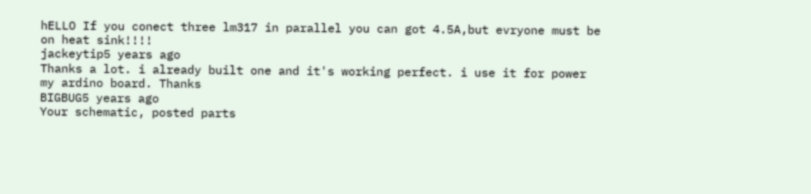hELLO If you conect three lm317 in parallel you can got 4.5A,but evryone must be on heat sink!!!!
jackeytip5 years ago
Thanks a lot. i already built one and it's working perfect. i use it for power my ardino board. Thanks
BIGBUG5 years ago
Your schematic, posted parts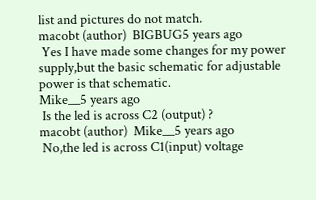list and pictures do not match.
macobt (author)  BIGBUG5 years ago
 Yes I have made some changes for my power supply,but the basic schematic for adjustable power is that schematic.
Mike__5 years ago
 Is the led is across C2 (output) ?
macobt (author)  Mike__5 years ago
 No,the led is across C1(input) voltage